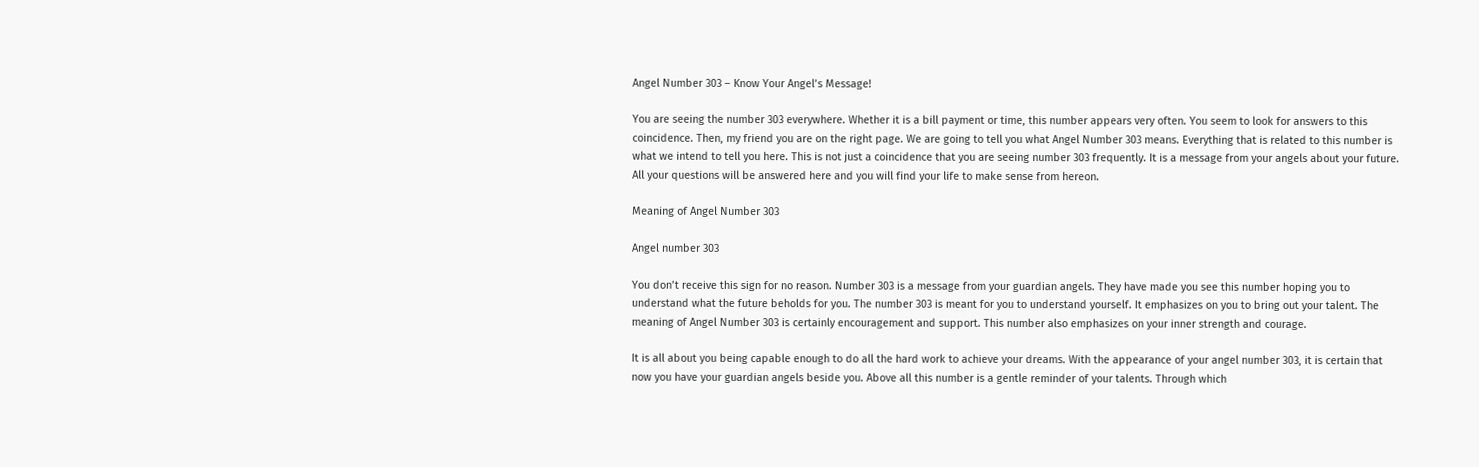Angel Number 303 – Know Your Angel’s Message!

You are seeing the number 303 everywhere. Whether it is a bill payment or time, this number appears very often. You seem to look for answers to this coincidence. Then, my friend you are on the right page. We are going to tell you what Angel Number 303 means. Everything that is related to this number is what we intend to tell you here. This is not just a coincidence that you are seeing number 303 frequently. It is a message from your angels about your future. All your questions will be answered here and you will find your life to make sense from hereon.

Meaning of Angel Number 303

Angel number 303

You don’t receive this sign for no reason. Number 303 is a message from your guardian angels. They have made you see this number hoping you to understand what the future beholds for you. The number 303 is meant for you to understand yourself. It emphasizes on you to bring out your talent. The meaning of Angel Number 303 is certainly encouragement and support. This number also emphasizes on your inner strength and courage.

It is all about you being capable enough to do all the hard work to achieve your dreams. With the appearance of your angel number 303, it is certain that now you have your guardian angels beside you. Above all this number is a gentle reminder of your talents. Through which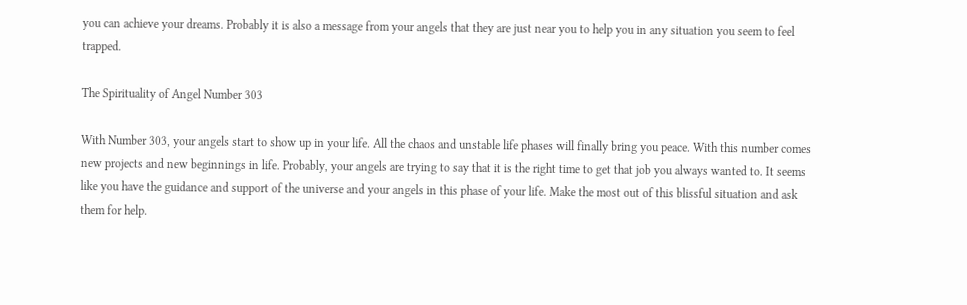you can achieve your dreams. Probably it is also a message from your angels that they are just near you to help you in any situation you seem to feel trapped.

The Spirituality of Angel Number 303

With Number 303, your angels start to show up in your life. All the chaos and unstable life phases will finally bring you peace. With this number comes new projects and new beginnings in life. Probably, your angels are trying to say that it is the right time to get that job you always wanted to. It seems like you have the guidance and support of the universe and your angels in this phase of your life. Make the most out of this blissful situation and ask them for help.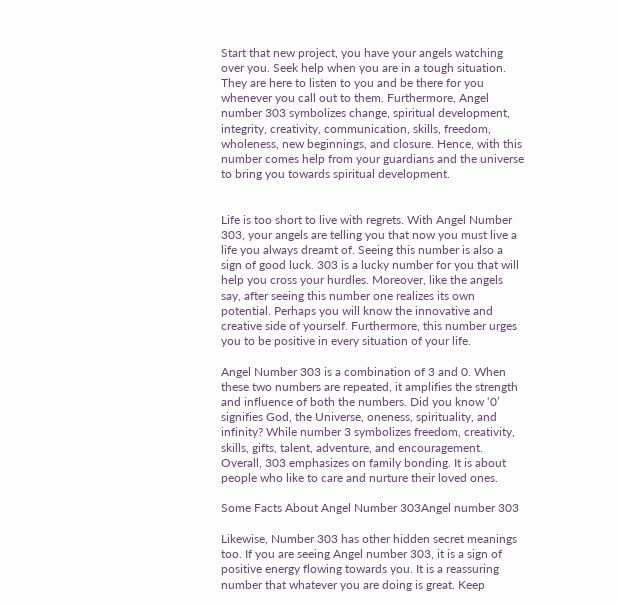Start that new project, you have your angels watching over you. Seek help when you are in a tough situation. They are here to listen to you and be there for you whenever you call out to them. Furthermore, Angel number 303 symbolizes change, spiritual development, integrity, creativity, communication, skills, freedom, wholeness, new beginnings, and closure. Hence, with this number comes help from your guardians and the universe to bring you towards spiritual development.


Life is too short to live with regrets. With Angel Number 303, your angels are telling you that now you must live a life you always dreamt of. Seeing this number is also a sign of good luck. 303 is a lucky number for you that will help you cross your hurdles. Moreover, like the angels say, after seeing this number one realizes its own potential. Perhaps you will know the innovative and creative side of yourself. Furthermore, this number urges you to be positive in every situation of your life.

Angel Number 303 is a combination of 3 and 0. When these two numbers are repeated, it amplifies the strength and influence of both the numbers. Did you know ‘0’ signifies God, the Universe, oneness, spirituality, and infinity? While number 3 symbolizes freedom, creativity, skills, gifts, talent, adventure, and encouragement. Overall, 303 emphasizes on family bonding. It is about people who like to care and nurture their loved ones.

Some Facts About Angel Number 303Angel number 303

Likewise, Number 303 has other hidden secret meanings too. If you are seeing Angel number 303, it is a sign of positive energy flowing towards you. It is a reassuring number that whatever you are doing is great. Keep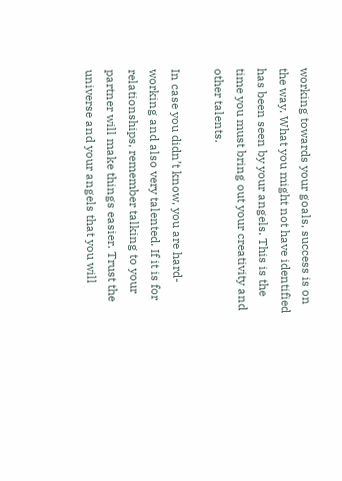working towards your goals, success is on the way. What you might not have identified has been seen by your angels. This is the time you must bring out your creativity and other talents.

In case you didn’t know, you are hard-working and also very talented. If it is for relationships, remember talking to your partner will make things easier. Trust the universe and your angels that you will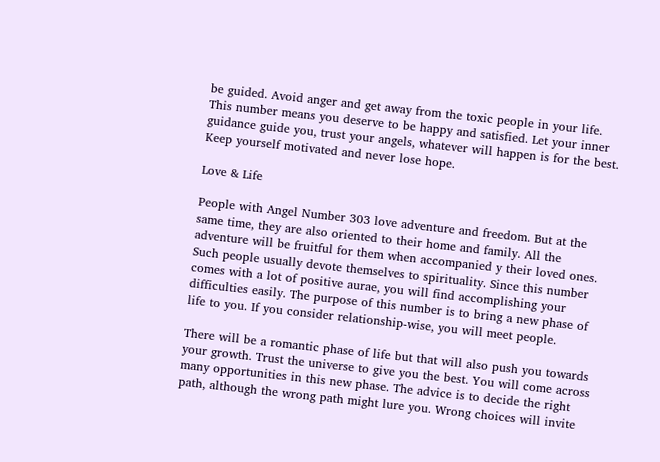be guided. Avoid anger and get away from the toxic people in your life. This number means you deserve to be happy and satisfied. Let your inner guidance guide you, trust your angels, whatever will happen is for the best. Keep yourself motivated and never lose hope.

Love & Life

People with Angel Number 303 love adventure and freedom. But at the same time, they are also oriented to their home and family. All the adventure will be fruitful for them when accompanied y their loved ones. Such people usually devote themselves to spirituality. Since this number comes with a lot of positive aurae, you will find accomplishing your difficulties easily. The purpose of this number is to bring a new phase of life to you. If you consider relationship-wise, you will meet people.

There will be a romantic phase of life but that will also push you towards your growth. Trust the universe to give you the best. You will come across many opportunities in this new phase. The advice is to decide the right path, although the wrong path might lure you. Wrong choices will invite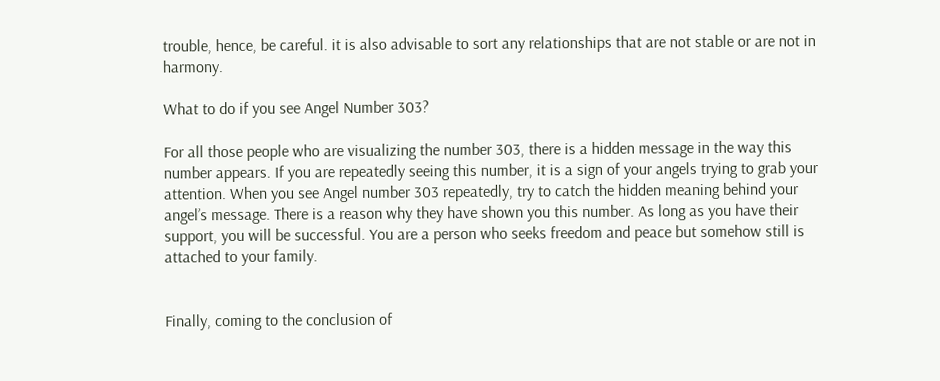trouble, hence, be careful. it is also advisable to sort any relationships that are not stable or are not in harmony.

What to do if you see Angel Number 303?

For all those people who are visualizing the number 303, there is a hidden message in the way this number appears. If you are repeatedly seeing this number, it is a sign of your angels trying to grab your attention. When you see Angel number 303 repeatedly, try to catch the hidden meaning behind your angel’s message. There is a reason why they have shown you this number. As long as you have their support, you will be successful. You are a person who seeks freedom and peace but somehow still is attached to your family.


Finally, coming to the conclusion of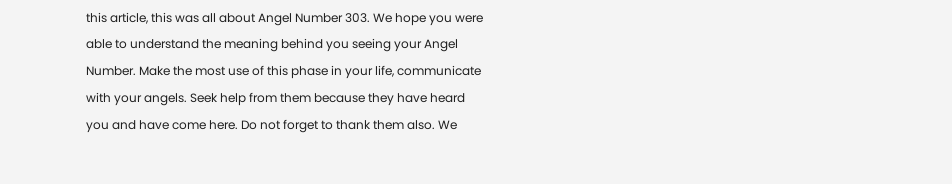this article, this was all about Angel Number 303. We hope you were able to understand the meaning behind you seeing your Angel Number. Make the most use of this phase in your life, communicate with your angels. Seek help from them because they have heard you and have come here. Do not forget to thank them also. We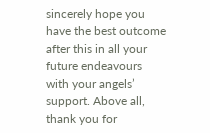sincerely hope you have the best outcome after this in all your future endeavours with your angels’ support. Above all, thank you for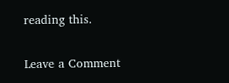reading this.

Leave a Comment